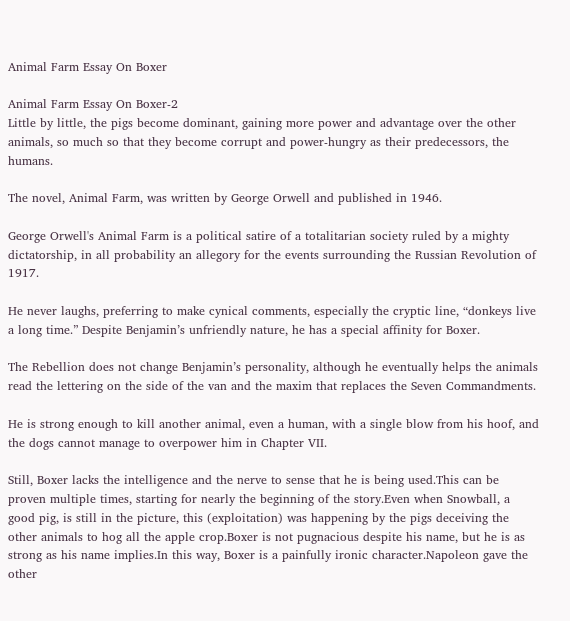Animal Farm Essay On Boxer

Animal Farm Essay On Boxer-2
Little by little, the pigs become dominant, gaining more power and advantage over the other animals, so much so that they become corrupt and power-hungry as their predecessors, the humans.

The novel, Animal Farm, was written by George Orwell and published in 1946.

George Orwell's Animal Farm is a political satire of a totalitarian society ruled by a mighty dictatorship, in all probability an allegory for the events surrounding the Russian Revolution of 1917.

He never laughs, preferring to make cynical comments, especially the cryptic line, “donkeys live a long time.” Despite Benjamin’s unfriendly nature, he has a special affinity for Boxer.

The Rebellion does not change Benjamin’s personality, although he eventually helps the animals read the lettering on the side of the van and the maxim that replaces the Seven Commandments.

He is strong enough to kill another animal, even a human, with a single blow from his hoof, and the dogs cannot manage to overpower him in Chapter VII.

Still, Boxer lacks the intelligence and the nerve to sense that he is being used.This can be proven multiple times, starting for nearly the beginning of the story.Even when Snowball, a good pig, is still in the picture, this (exploitation) was happening by the pigs deceiving the other animals to hog all the apple crop.Boxer is not pugnacious despite his name, but he is as strong as his name implies.In this way, Boxer is a painfully ironic character.Napoleon gave the other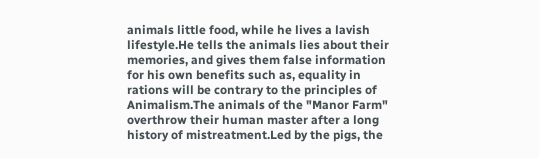animals little food, while he lives a lavish lifestyle.He tells the animals lies about their memories, and gives them false information for his own benefits such as, equality in rations will be contrary to the principles of Animalism.The animals of the "Manor Farm" overthrow their human master after a long history of mistreatment.Led by the pigs, the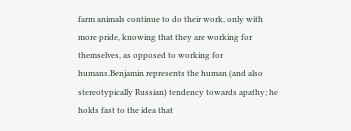farm animals continue to do their work, only with more pride, knowing that they are working for themselves, as opposed to working for humans.Benjamin represents the human (and also stereotypically Russian) tendency towards apathy; he holds fast to the idea that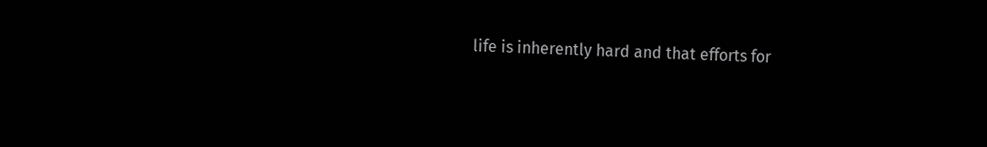life is inherently hard and that efforts for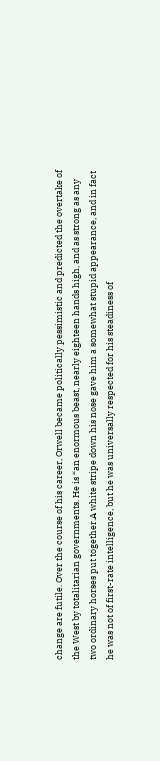change are futile. Over the course of his career, Orwell became politically pessimistic and predicted the overtake of the West by totalitarian governments. He is “an enormous beast, nearly eighteen hands high, and as strong as any two ordinary horses put together.A white stripe down his nose gave him a somewhat stupid appearance, and in fact he was not of first-rate intelligence, but he was universally respected for his steadiness of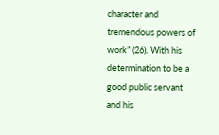character and tremendous powers of work” (26). With his determination to be a good public servant and his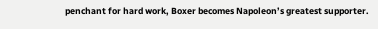penchant for hard work, Boxer becomes Napoleon’s greatest supporter.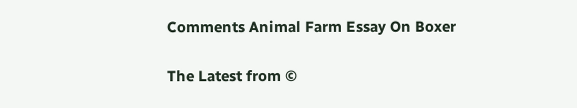Comments Animal Farm Essay On Boxer

The Latest from ©